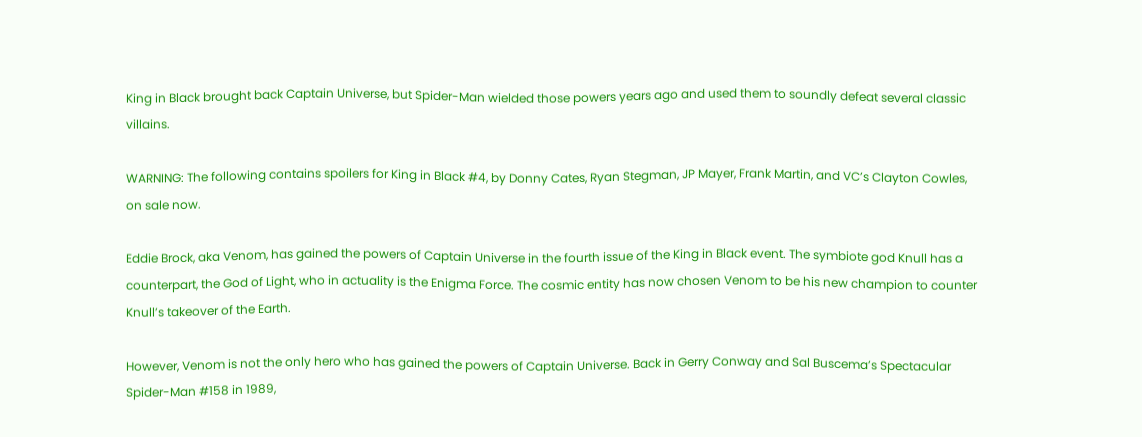King in Black brought back Captain Universe, but Spider-Man wielded those powers years ago and used them to soundly defeat several classic villains.

WARNING: The following contains spoilers for King in Black #4, by Donny Cates, Ryan Stegman, JP Mayer, Frank Martin, and VC’s Clayton Cowles, on sale now.

Eddie Brock, aka Venom, has gained the powers of Captain Universe in the fourth issue of the King in Black event. The symbiote god Knull has a counterpart, the God of Light, who in actuality is the Enigma Force. The cosmic entity has now chosen Venom to be his new champion to counter Knull’s takeover of the Earth.

However, Venom is not the only hero who has gained the powers of Captain Universe. Back in Gerry Conway and Sal Buscema’s Spectacular Spider-Man #158 in 1989,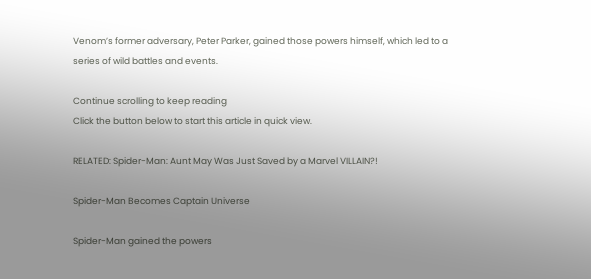Venom’s former adversary, Peter Parker, gained those powers himself, which led to a series of wild battles and events.

Continue scrolling to keep reading
Click the button below to start this article in quick view.

RELATED: Spider-Man: Aunt May Was Just Saved by a Marvel VILLAIN?!

Spider-Man Becomes Captain Universe

Spider-Man gained the powers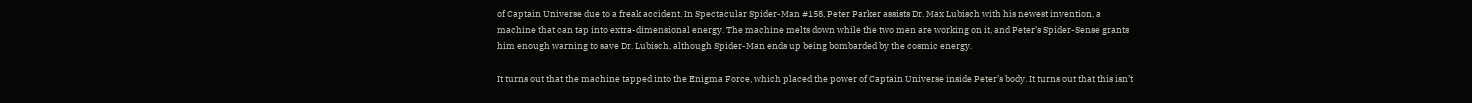of Captain Universe due to a freak accident. In Spectacular Spider-Man #158, Peter Parker assists Dr. Max Lubisch with his newest invention, a machine that can tap into extra-dimensional energy. The machine melts down while the two men are working on it, and Peter’s Spider-Sense grants him enough warning to save Dr. Lubisch, although Spider-Man ends up being bombarded by the cosmic energy.

It turns out that the machine tapped into the Enigma Force, which placed the power of Captain Universe inside Peter’s body. It turns out that this isn’t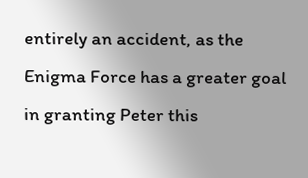entirely an accident, as the Enigma Force has a greater goal in granting Peter this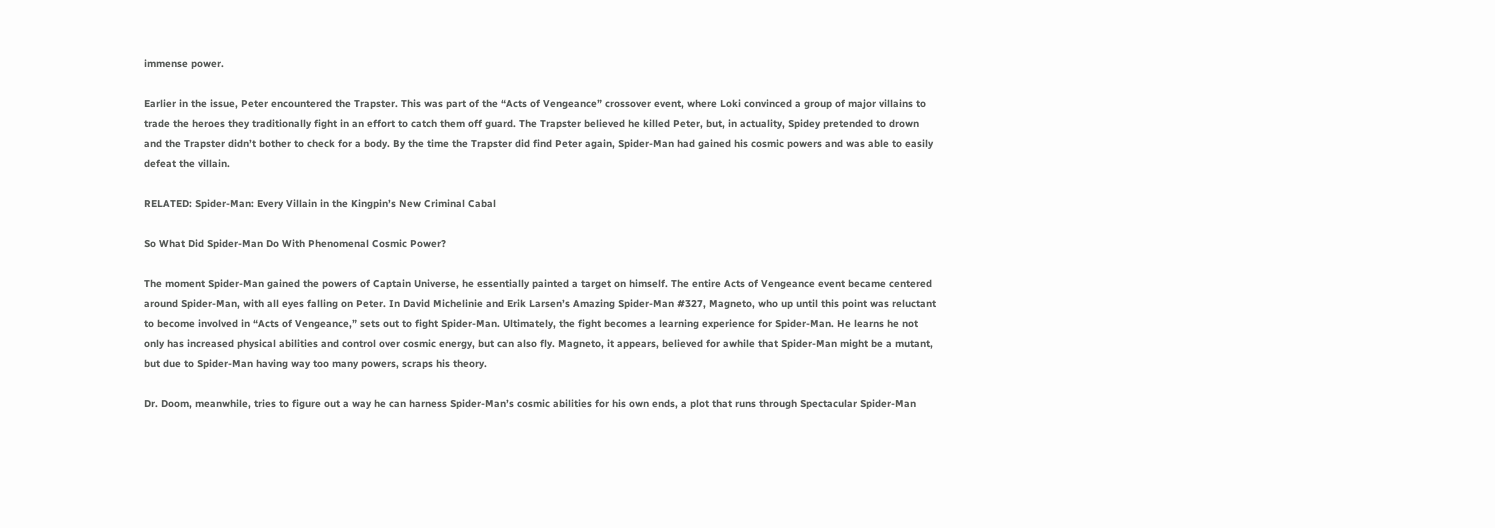immense power.

Earlier in the issue, Peter encountered the Trapster. This was part of the “Acts of Vengeance” crossover event, where Loki convinced a group of major villains to trade the heroes they traditionally fight in an effort to catch them off guard. The Trapster believed he killed Peter, but, in actuality, Spidey pretended to drown and the Trapster didn’t bother to check for a body. By the time the Trapster did find Peter again, Spider-Man had gained his cosmic powers and was able to easily defeat the villain.

RELATED: Spider-Man: Every Villain in the Kingpin’s New Criminal Cabal

So What Did Spider-Man Do With Phenomenal Cosmic Power?

The moment Spider-Man gained the powers of Captain Universe, he essentially painted a target on himself. The entire Acts of Vengeance event became centered around Spider-Man, with all eyes falling on Peter. In David Michelinie and Erik Larsen’s Amazing Spider-Man #327, Magneto, who up until this point was reluctant to become involved in “Acts of Vengeance,” sets out to fight Spider-Man. Ultimately, the fight becomes a learning experience for Spider-Man. He learns he not only has increased physical abilities and control over cosmic energy, but can also fly. Magneto, it appears, believed for awhile that Spider-Man might be a mutant, but due to Spider-Man having way too many powers, scraps his theory.

Dr. Doom, meanwhile, tries to figure out a way he can harness Spider-Man’s cosmic abilities for his own ends, a plot that runs through Spectacular Spider-Man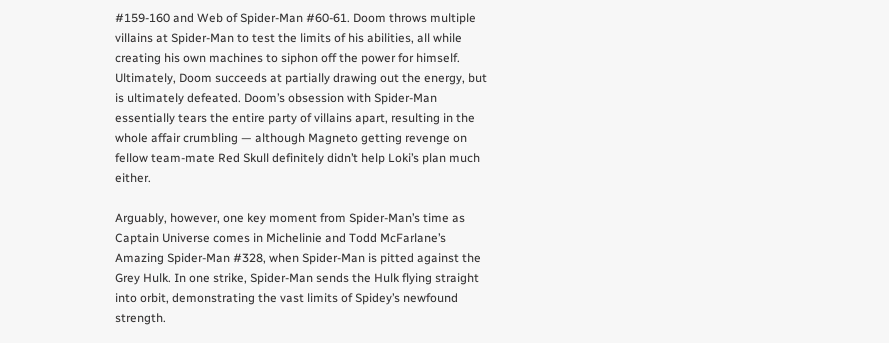#159-160 and Web of Spider-Man #60-61. Doom throws multiple villains at Spider-Man to test the limits of his abilities, all while creating his own machines to siphon off the power for himself. Ultimately, Doom succeeds at partially drawing out the energy, but is ultimately defeated. Doom’s obsession with Spider-Man essentially tears the entire party of villains apart, resulting in the whole affair crumbling — although Magneto getting revenge on fellow team-mate Red Skull definitely didn’t help Loki’s plan much either.

Arguably, however, one key moment from Spider-Man’s time as Captain Universe comes in Michelinie and Todd McFarlane’s Amazing Spider-Man #328, when Spider-Man is pitted against the Grey Hulk. In one strike, Spider-Man sends the Hulk flying straight into orbit, demonstrating the vast limits of Spidey’s newfound strength.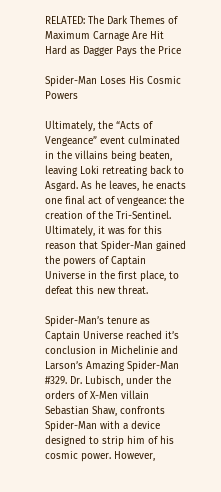RELATED: The Dark Themes of Maximum Carnage Are Hit Hard as Dagger Pays the Price

Spider-Man Loses His Cosmic Powers

Ultimately, the “Acts of Vengeance” event culminated in the villains being beaten, leaving Loki retreating back to Asgard. As he leaves, he enacts one final act of vengeance: the creation of the Tri-Sentinel. Ultimately, it was for this reason that Spider-Man gained the powers of Captain Universe in the first place, to defeat this new threat.

Spider-Man’s tenure as Captain Universe reached it’s conclusion in Michelinie and Larson’s Amazing Spider-Man #329. Dr. Lubisch, under the orders of X-Men villain Sebastian Shaw, confronts Spider-Man with a device designed to strip him of his cosmic power. However,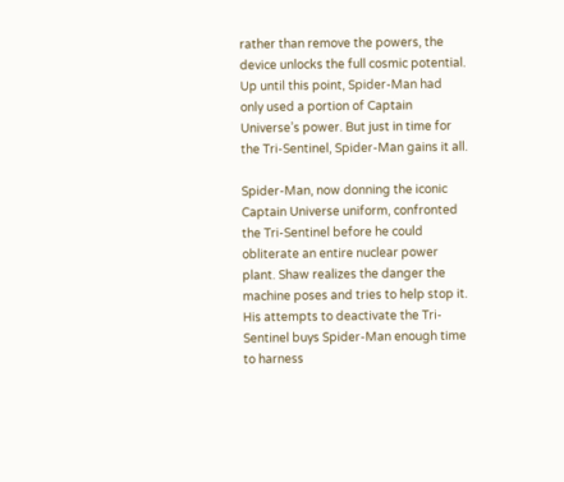rather than remove the powers, the device unlocks the full cosmic potential. Up until this point, Spider-Man had only used a portion of Captain Universe’s power. But just in time for the Tri-Sentinel, Spider-Man gains it all.

Spider-Man, now donning the iconic Captain Universe uniform, confronted the Tri-Sentinel before he could obliterate an entire nuclear power plant. Shaw realizes the danger the machine poses and tries to help stop it. His attempts to deactivate the Tri-Sentinel buys Spider-Man enough time to harness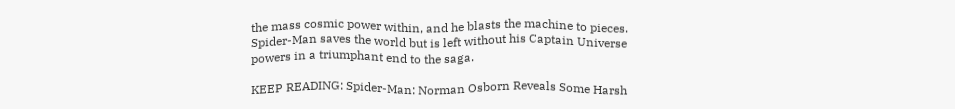the mass cosmic power within, and he blasts the machine to pieces. Spider-Man saves the world but is left without his Captain Universe powers in a triumphant end to the saga.

KEEP READING: Spider-Man: Norman Osborn Reveals Some Harsh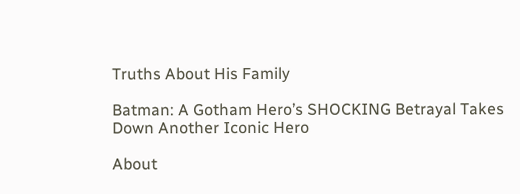Truths About His Family

Batman: A Gotham Hero’s SHOCKING Betrayal Takes Down Another Iconic Hero

About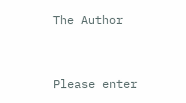The Author


Please enter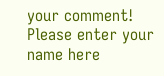your comment!
Please enter your name here